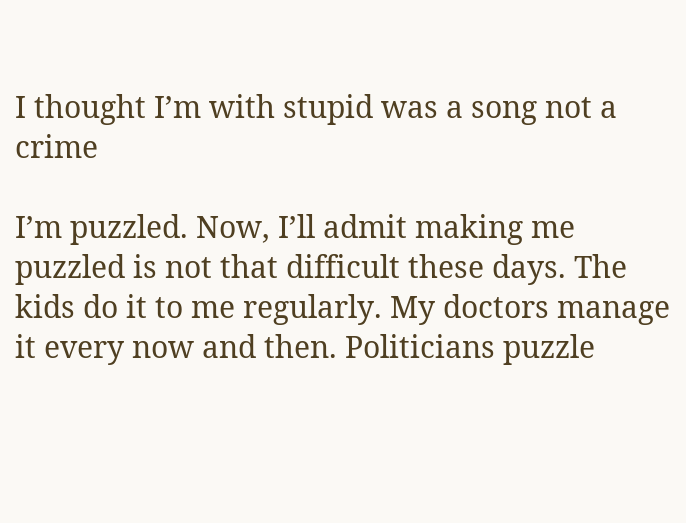I thought I’m with stupid was a song not a crime

I’m puzzled. Now, I’ll admit making me puzzled is not that difficult these days. The kids do it to me regularly. My doctors manage it every now and then. Politicians puzzle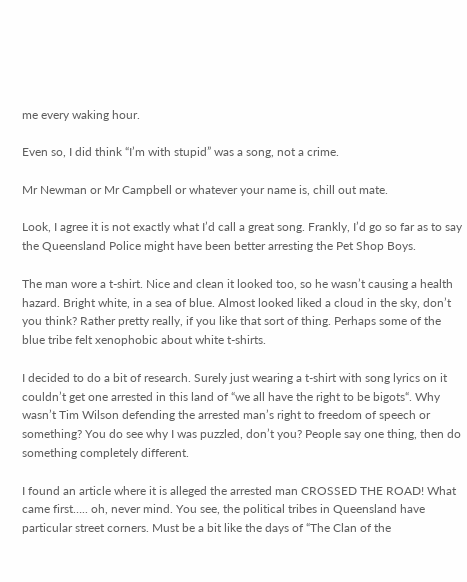me every waking hour.

Even so, I did think “I’m with stupid” was a song, not a crime.

Mr Newman or Mr Campbell or whatever your name is, chill out mate.

Look, I agree it is not exactly what I’d call a great song. Frankly, I’d go so far as to say the Queensland Police might have been better arresting the Pet Shop Boys.

The man wore a t-shirt. Nice and clean it looked too, so he wasn’t causing a health hazard. Bright white, in a sea of blue. Almost looked liked a cloud in the sky, don’t you think? Rather pretty really, if you like that sort of thing. Perhaps some of the blue tribe felt xenophobic about white t-shirts.

I decided to do a bit of research. Surely just wearing a t-shirt with song lyrics on it couldn’t get one arrested in this land of “we all have the right to be bigots“. Why wasn’t Tim Wilson defending the arrested man’s right to freedom of speech or something? You do see why I was puzzled, don’t you? People say one thing, then do something completely different.

I found an article where it is alleged the arrested man CROSSED THE ROAD! What came first….. oh, never mind. You see, the political tribes in Queensland have particular street corners. Must be a bit like the days of “The Clan of the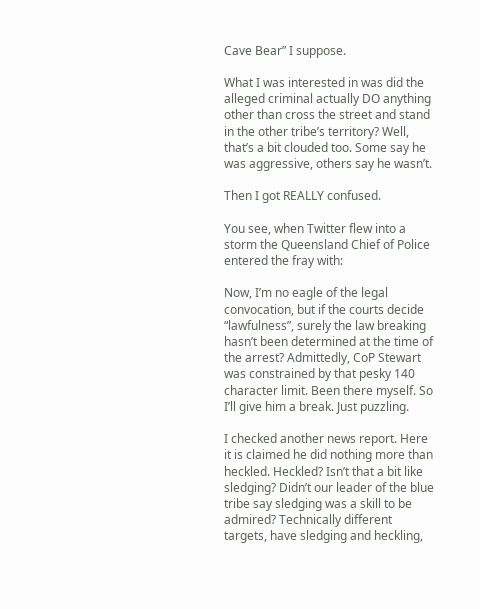Cave Bear” I suppose.

What I was interested in was did the alleged criminal actually DO anything other than cross the street and stand in the other tribe’s territory? Well, that’s a bit clouded too. Some say he was aggressive, others say he wasn’t.

Then I got REALLY confused.

You see, when Twitter flew into a storm the Queensland Chief of Police entered the fray with:

Now, I’m no eagle of the legal convocation, but if the courts decide “lawfulness”, surely the law breaking hasn’t been determined at the time of the arrest? Admittedly, CoP Stewart was constrained by that pesky 140 character limit. Been there myself. So I’ll give him a break. Just puzzling.

I checked another news report. Here it is claimed he did nothing more than heckled. Heckled? Isn’t that a bit like sledging? Didn’t our leader of the blue tribe say sledging was a skill to be admired? Technically different targets, have sledging and heckling,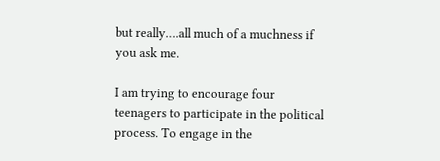but really….all much of a muchness if you ask me.

I am trying to encourage four teenagers to participate in the political process. To engage in the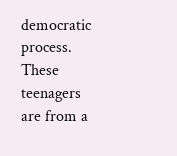democratic process. These teenagers are from a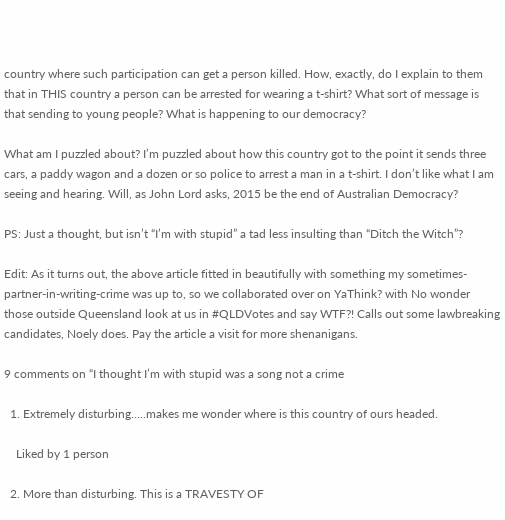country where such participation can get a person killed. How, exactly, do I explain to them that in THIS country a person can be arrested for wearing a t-shirt? What sort of message is that sending to young people? What is happening to our democracy?

What am I puzzled about? I’m puzzled about how this country got to the point it sends three cars, a paddy wagon and a dozen or so police to arrest a man in a t-shirt. I don’t like what I am seeing and hearing. Will, as John Lord asks, 2015 be the end of Australian Democracy?

PS: Just a thought, but isn’t “I’m with stupid” a tad less insulting than “Ditch the Witch”?

Edit: As it turns out, the above article fitted in beautifully with something my sometimes-partner-in-writing-crime was up to, so we collaborated over on YaThink? with No wonder those outside Queensland look at us in #QLDVotes and say WTF?! Calls out some lawbreaking candidates, Noely does. Pay the article a visit for more shenanigans.

9 comments on “I thought I’m with stupid was a song not a crime

  1. Extremely disturbing…..makes me wonder where is this country of ours headed.

    Liked by 1 person

  2. More than disturbing. This is a TRAVESTY OF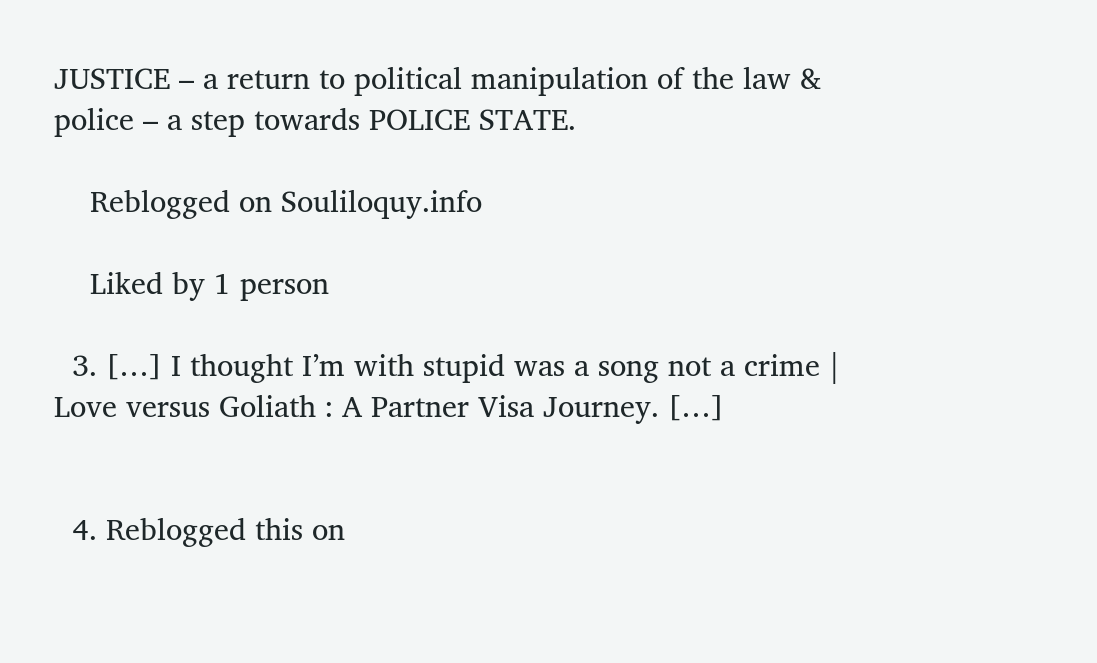JUSTICE – a return to political manipulation of the law & police – a step towards POLICE STATE.

    Reblogged on Souliloquy.info

    Liked by 1 person

  3. […] I thought I’m with stupid was a song not a crime | Love versus Goliath : A Partner Visa Journey. […]


  4. Reblogged this on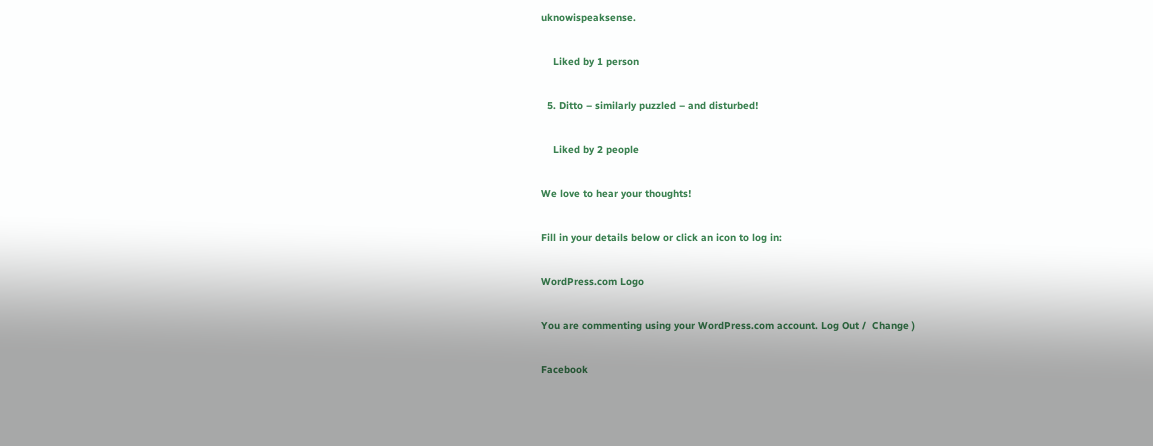uknowispeaksense.

    Liked by 1 person

  5. Ditto – similarly puzzled – and disturbed!

    Liked by 2 people

We love to hear your thoughts!

Fill in your details below or click an icon to log in:

WordPress.com Logo

You are commenting using your WordPress.com account. Log Out /  Change )

Facebook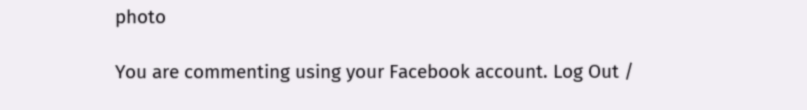photo

You are commenting using your Facebook account. Log Out /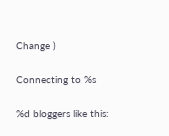Change )

Connecting to %s

%d bloggers like this: